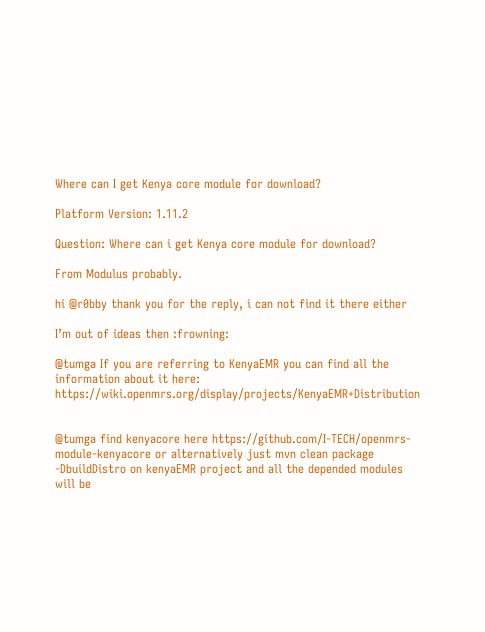Where can I get Kenya core module for download?

Platform Version: 1.11.2

Question: Where can i get Kenya core module for download?

From Modulus probably.

hi @r0bby thank you for the reply, i can not find it there either

I’m out of ideas then :frowning:

@tumga If you are referring to KenyaEMR you can find all the information about it here: https://wiki.openmrs.org/display/projects/KenyaEMR+Distribution


@tumga find kenyacore here https://github.com/I-TECH/openmrs-module-kenyacore or alternatively just mvn clean package -DbuildDistro on kenyaEMR project and all the depended modules will be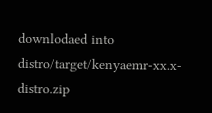downlodaed into distro/target/kenyaemr-xx.x-distro.zip